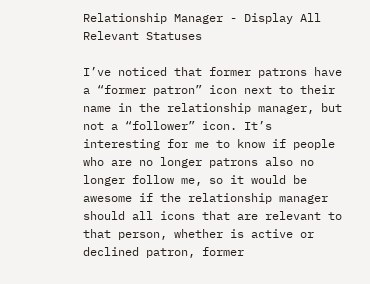Relationship Manager - Display All Relevant Statuses

I’ve noticed that former patrons have a “former patron” icon next to their name in the relationship manager, but not a “follower” icon. It’s interesting for me to know if people who are no longer patrons also no longer follow me, so it would be awesome if the relationship manager should all icons that are relevant to that person, whether is active or declined patron, former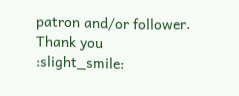patron and/or follower. Thank you :slight_smile: